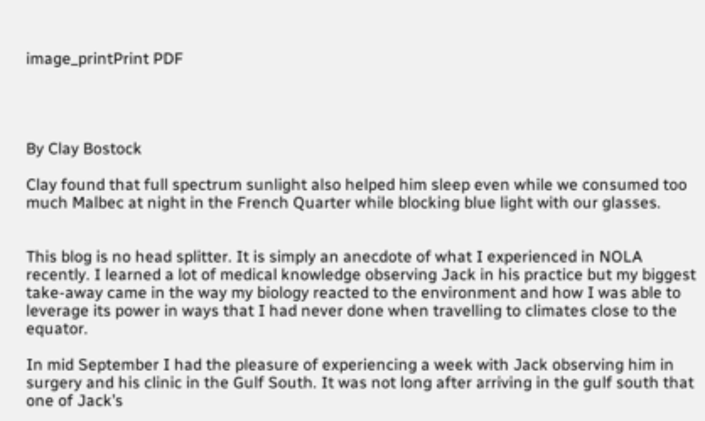image_printPrint PDF




By Clay Bostock

Clay found that full spectrum sunlight also helped him sleep even while we consumed too much Malbec at night in the French Quarter while blocking blue light with our glasses.


This blog is no head splitter. It is simply an anecdote of what I experienced in NOLA recently. I learned a lot of medical knowledge observing Jack in his practice but my biggest take-away came in the way my biology reacted to the environment and how I was able to leverage its power in ways that I had never done when travelling to climates close to the equator.

In mid September I had the pleasure of experiencing a week with Jack observing him in surgery and his clinic in the Gulf South. It was not long after arriving in the gulf south that one of Jack’s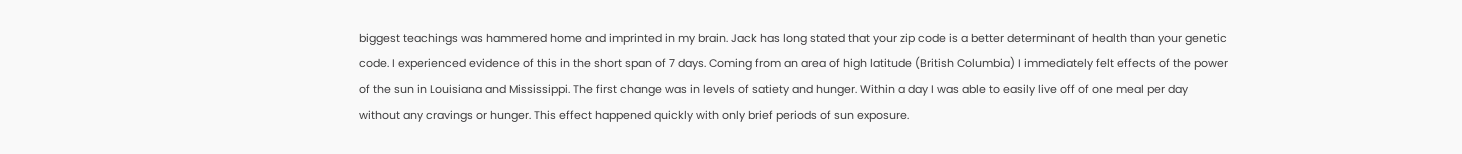biggest teachings was hammered home and imprinted in my brain. Jack has long stated that your zip code is a better determinant of health than your genetic code. I experienced evidence of this in the short span of 7 days. Coming from an area of high latitude (British Columbia) I immediately felt effects of the power of the sun in Louisiana and Mississippi. The first change was in levels of satiety and hunger. Within a day I was able to easily live off of one meal per day without any cravings or hunger. This effect happened quickly with only brief periods of sun exposure.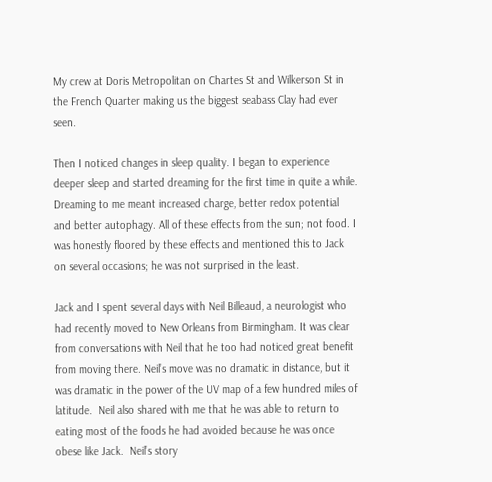My crew at Doris Metropolitan on Chartes St and Wilkerson St in the French Quarter making us the biggest seabass Clay had ever seen.

Then I noticed changes in sleep quality. I began to experience deeper sleep and started dreaming for the first time in quite a while. Dreaming to me meant increased charge, better redox potential and better autophagy. All of these effects from the sun; not food. I was honestly floored by these effects and mentioned this to Jack on several occasions; he was not surprised in the least.

Jack and I spent several days with Neil Billeaud, a neurologist who had recently moved to New Orleans from Birmingham. It was clear from conversations with Neil that he too had noticed great benefit from moving there. Neil’s move was no dramatic in distance, but it was dramatic in the power of the UV map of a few hundred miles of latitude.  Neil also shared with me that he was able to return to eating most of the foods he had avoided because he was once obese like Jack.  Neil’s story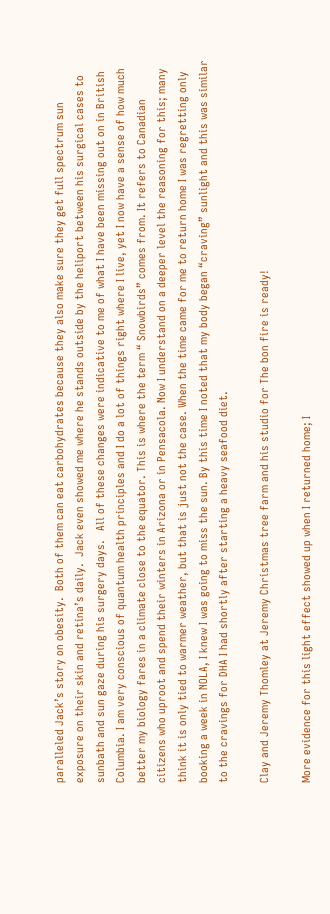paralleled Jack’s story on obesity.  Both of them can eat carbohydrates because they also make sure they get full spectrum sun exposure on their skin and retina’s daily.  Jack even showed me where he stands outside by the heliport between his surgical cases to sunbath and sun gaze during his surgery days.   All of these changes were indicative to me of what I have been missing out on in British Columbia. I am very conscious of quantum health principles and I do a lot of things right where I live, yet I now have a sense of how much better my biology fares in a climate close to the equator. This is where the term “ Snowbirds” comes from. It refers to Canadian citizens who uproot and spend their winters in Arizona or in Pensacola. Now I understand on a deeper level the reasoning for this; many think it is only tied to warmer weather, but that is just not the case. When the time came for me to return home I was regretting only booking a week in NOLA, I knew I was going to miss the sun. By this time I noted that my body began “craving” sunlight and this was similar to the cravings for DHA I had shortly after starting a heavy seafood diet.

Clay and Jeremy Thomley at Jeremy Christmas tree farm and his studio for The bon fire is ready!

More evidence for this light effect showed up when I returned home; I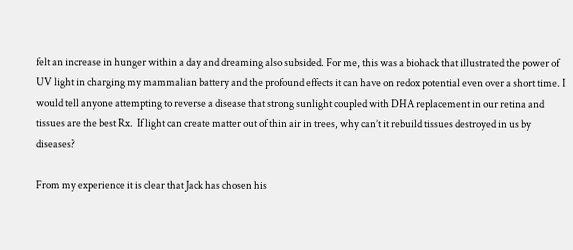felt an increase in hunger within a day and dreaming also subsided. For me, this was a biohack that illustrated the power of UV light in charging my mammalian battery and the profound effects it can have on redox potential even over a short time. I would tell anyone attempting to reverse a disease that strong sunlight coupled with DHA replacement in our retina and tissues are the best Rx.  If light can create matter out of thin air in trees, why can’t it rebuild tissues destroyed in us by diseases?

From my experience it is clear that Jack has chosen his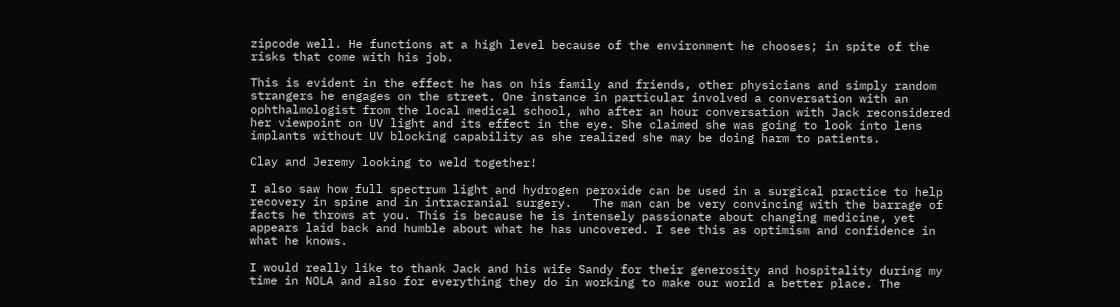zipcode well. He functions at a high level because of the environment he chooses; in spite of the risks that come with his job.

This is evident in the effect he has on his family and friends, other physicians and simply random strangers he engages on the street. One instance in particular involved a conversation with an ophthalmologist from the local medical school, who after an hour conversation with Jack reconsidered her viewpoint on UV light and its effect in the eye. She claimed she was going to look into lens implants without UV blocking capability as she realized she may be doing harm to patients.

Clay and Jeremy looking to weld together!

I also saw how full spectrum light and hydrogen peroxide can be used in a surgical practice to help recovery in spine and in intracranial surgery.   The man can be very convincing with the barrage of facts he throws at you. This is because he is intensely passionate about changing medicine, yet appears laid back and humble about what he has uncovered. I see this as optimism and confidence in what he knows.

I would really like to thank Jack and his wife Sandy for their generosity and hospitality during my time in NOLA and also for everything they do in working to make our world a better place. The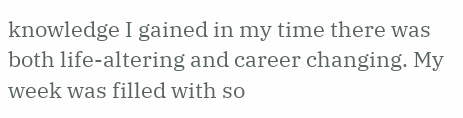knowledge I gained in my time there was both life-altering and career changing. My week was filled with so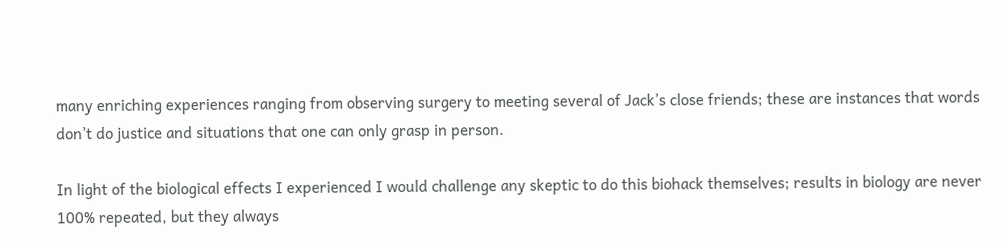many enriching experiences ranging from observing surgery to meeting several of Jack’s close friends; these are instances that words don’t do justice and situations that one can only grasp in person.

In light of the biological effects I experienced I would challenge any skeptic to do this biohack themselves; results in biology are never 100% repeated, but they always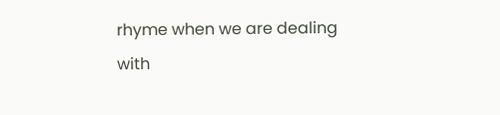rhyme when we are dealing with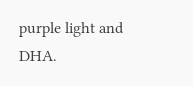purple light and DHA.